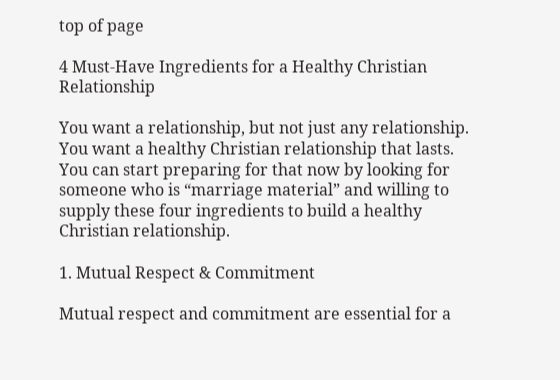top of page

4 Must-Have Ingredients for a Healthy Christian Relationship

You want a relationship, but not just any relationship. You want a healthy Christian relationship that lasts. You can start preparing for that now by looking for someone who is “marriage material” and willing to supply these four ingredients to build a healthy Christian relationship.

1. Mutual Respect & Commitment

Mutual respect and commitment are essential for a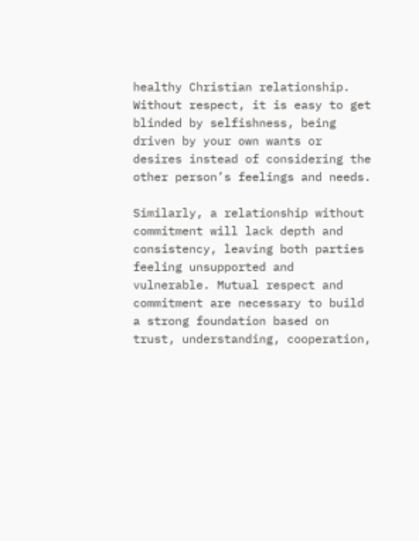healthy Christian relationship. Without respect, it is easy to get blinded by selfishness, being driven by your own wants or desires instead of considering the other person’s feelings and needs.

Similarly, a relationship without commitment will lack depth and consistency, leaving both parties feeling unsupported and vulnerable. Mutual respect and commitment are necessary to build a strong foundation based on trust, understanding, cooperation,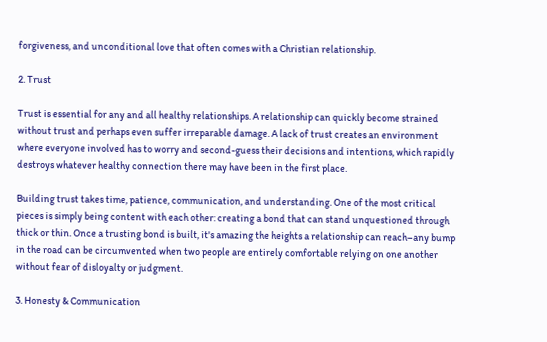forgiveness, and unconditional love that often comes with a Christian relationship.

2. Trust

Trust is essential for any and all healthy relationships. A relationship can quickly become strained without trust and perhaps even suffer irreparable damage. A lack of trust creates an environment where everyone involved has to worry and second-guess their decisions and intentions, which rapidly destroys whatever healthy connection there may have been in the first place.

Building trust takes time, patience, communication, and understanding. One of the most critical pieces is simply being content with each other: creating a bond that can stand unquestioned through thick or thin. Once a trusting bond is built, it's amazing the heights a relationship can reach–any bump in the road can be circumvented when two people are entirely comfortable relying on one another without fear of disloyalty or judgment.

3. Honesty & Communication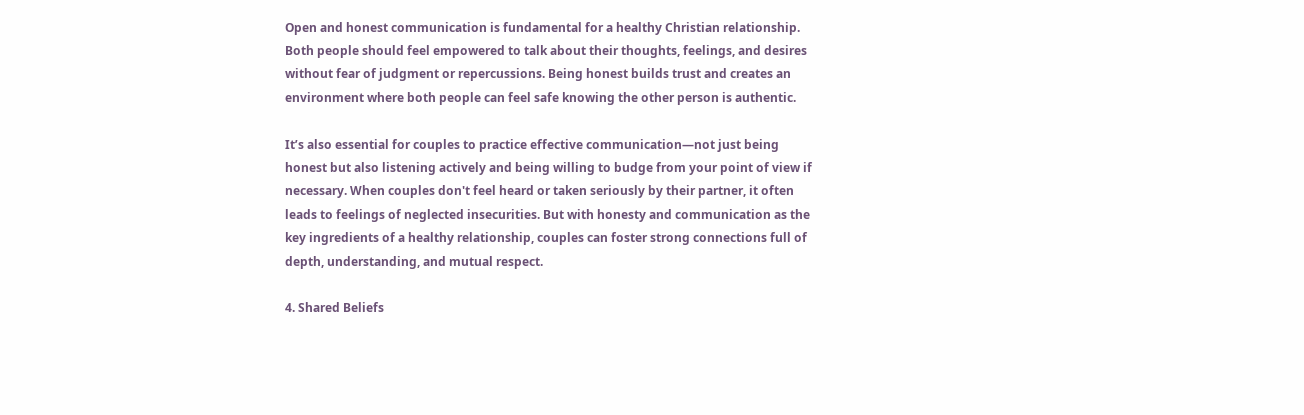Open and honest communication is fundamental for a healthy Christian relationship. Both people should feel empowered to talk about their thoughts, feelings, and desires without fear of judgment or repercussions. Being honest builds trust and creates an environment where both people can feel safe knowing the other person is authentic.

It’s also essential for couples to practice effective communication—not just being honest but also listening actively and being willing to budge from your point of view if necessary. When couples don't feel heard or taken seriously by their partner, it often leads to feelings of neglected insecurities. But with honesty and communication as the key ingredients of a healthy relationship, couples can foster strong connections full of depth, understanding, and mutual respect.

4. Shared Beliefs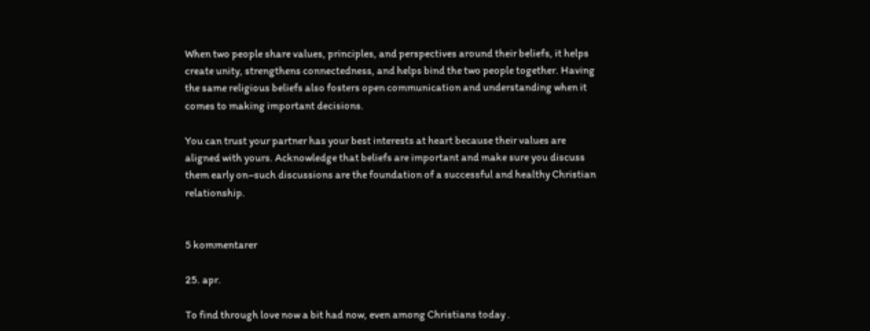When two people share values, principles, and perspectives around their beliefs, it helps create unity, strengthens connectedness, and helps bind the two people together. Having the same religious beliefs also fosters open communication and understanding when it comes to making important decisions.

You can trust your partner has your best interests at heart because their values are aligned with yours. Acknowledge that beliefs are important and make sure you discuss them early on–such discussions are the foundation of a successful and healthy Christian relationship.


5 kommentarer

25. apr.

To find through love now a bit had now, even among Christians today .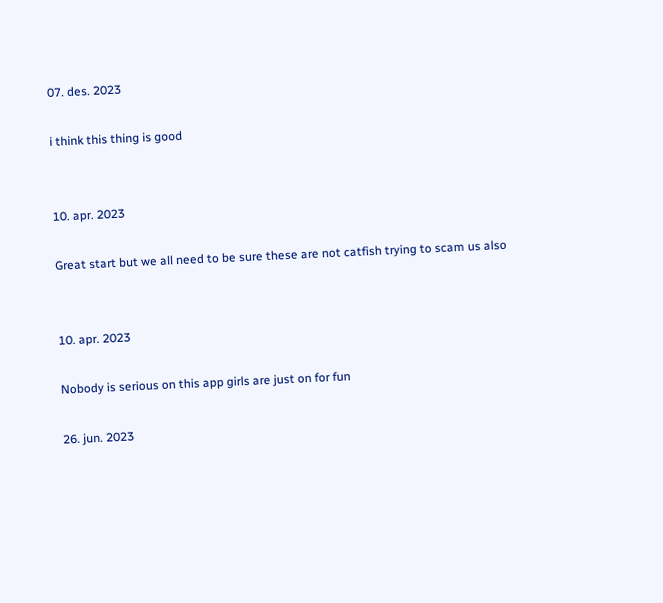07. des. 2023

i think this thing is good


10. apr. 2023

Great start but we all need to be sure these are not catfish trying to scam us also


10. apr. 2023

Nobody is serious on this app girls are just on for fun

26. jun. 2023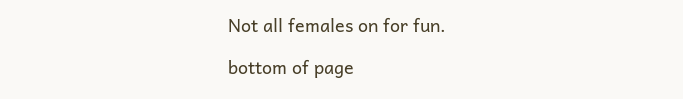Not all females on for fun.

bottom of page